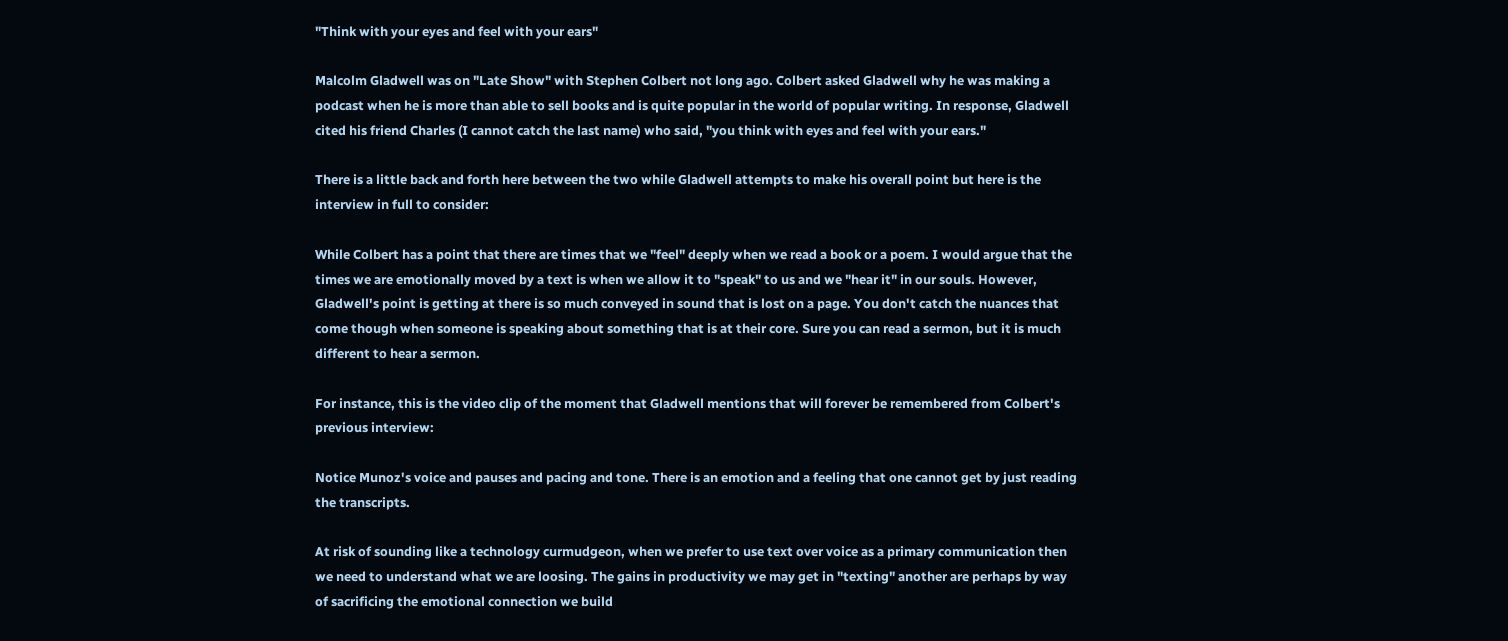"Think with your eyes and feel with your ears"

Malcolm Gladwell was on "Late Show" with Stephen Colbert not long ago. Colbert asked Gladwell why he was making a podcast when he is more than able to sell books and is quite popular in the world of popular writing. In response, Gladwell cited his friend Charles (I cannot catch the last name) who said, "you think with eyes and feel with your ears."

There is a little back and forth here between the two while Gladwell attempts to make his overall point but here is the interview in full to consider:

While Colbert has a point that there are times that we "feel" deeply when we read a book or a poem. I would argue that the times we are emotionally moved by a text is when we allow it to "speak" to us and we "hear it" in our souls. However, Gladwell's point is getting at there is so much conveyed in sound that is lost on a page. You don't catch the nuances that come though when someone is speaking about something that is at their core. Sure you can read a sermon, but it is much different to hear a sermon.

For instance, this is the video clip of the moment that Gladwell mentions that will forever be remembered from Colbert's previous interview:

Notice Munoz's voice and pauses and pacing and tone. There is an emotion and a feeling that one cannot get by just reading the transcripts.

At risk of sounding like a technology curmudgeon, when we prefer to use text over voice as a primary communication then we need to understand what we are loosing. The gains in productivity we may get in "texting" another are perhaps by way of sacrificing the emotional connection we build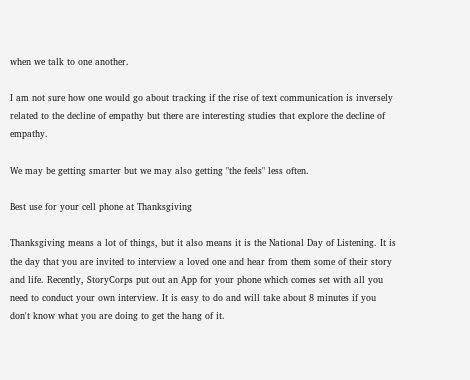when we talk to one another.

I am not sure how one would go about tracking if the rise of text communication is inversely related to the decline of empathy but there are interesting studies that explore the decline of empathy.

We may be getting smarter but we may also getting "the feels" less often.

Best use for your cell phone at Thanksgiving

Thanksgiving means a lot of things, but it also means it is the National Day of Listening. It is the day that you are invited to interview a loved one and hear from them some of their story and life. Recently, StoryCorps put out an App for your phone which comes set with all you need to conduct your own interview. It is easy to do and will take about 8 minutes if you don't know what you are doing to get the hang of it.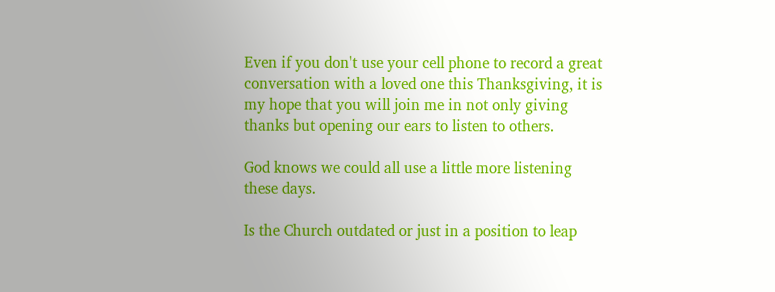Even if you don't use your cell phone to record a great conversation with a loved one this Thanksgiving, it is my hope that you will join me in not only giving thanks but opening our ears to listen to others.

God knows we could all use a little more listening these days.

Is the Church outdated or just in a position to leap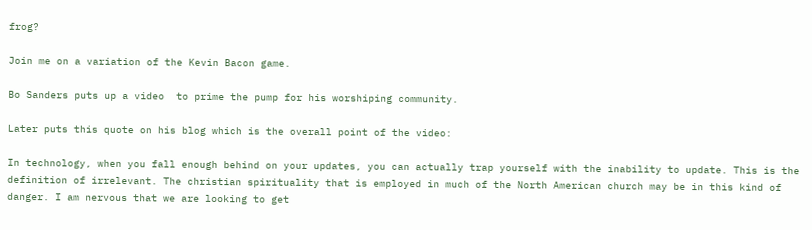frog?

Join me on a variation of the Kevin Bacon game.

Bo Sanders puts up a video  to prime the pump for his worshiping community.

Later puts this quote on his blog which is the overall point of the video:

In technology, when you fall enough behind on your updates, you can actually trap yourself with the inability to update. This is the definition of irrelevant. The christian spirituality that is employed in much of the North American church may be in this kind of danger. I am nervous that we are looking to get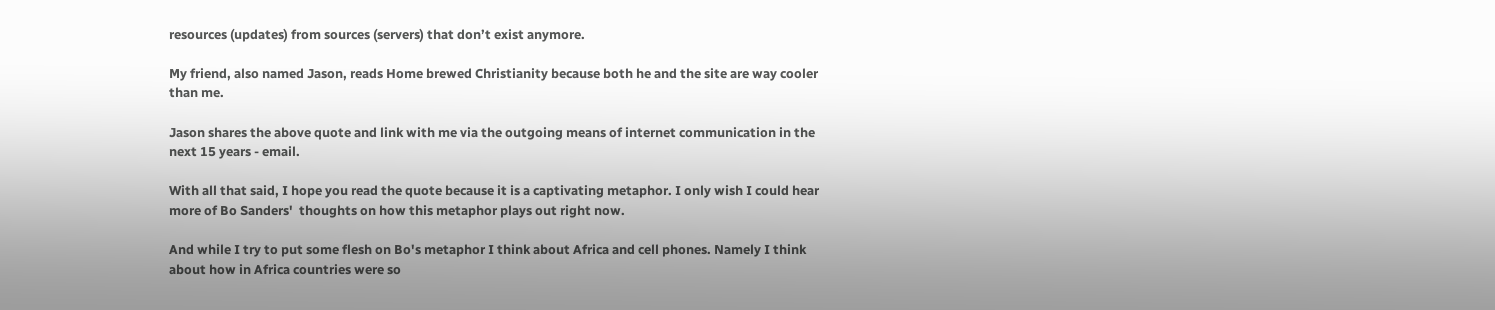resources (updates) from sources (servers) that don’t exist anymore.

My friend, also named Jason, reads Home brewed Christianity because both he and the site are way cooler than me.

Jason shares the above quote and link with me via the outgoing means of internet communication in the next 15 years - email.

With all that said, I hope you read the quote because it is a captivating metaphor. I only wish I could hear more of Bo Sanders'  thoughts on how this metaphor plays out right now.

And while I try to put some flesh on Bo's metaphor I think about Africa and cell phones. Namely I think about how in Africa countries were so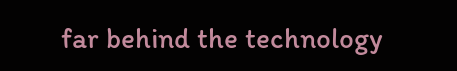far behind the technology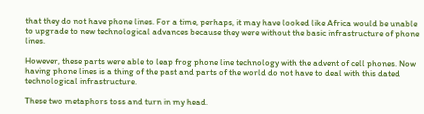that they do not have phone lines. For a time, perhaps, it may have looked like Africa would be unable to upgrade to new technological advances because they were without the basic infrastructure of phone lines.

However, these parts were able to leap frog phone line technology with the advent of cell phones. Now having phone lines is a thing of the past and parts of the world do not have to deal with this dated technological infrastructure.

These two metaphors toss and turn in my head.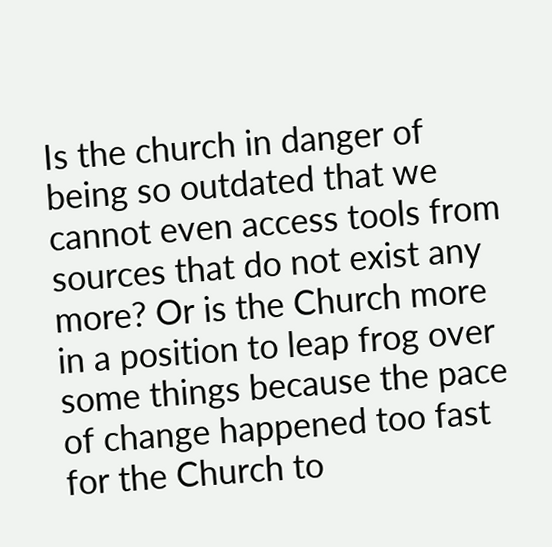Is the church in danger of being so outdated that we cannot even access tools from sources that do not exist any more? Or is the Church more in a position to leap frog over some things because the pace of change happened too fast for the Church to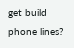get build phone lines?